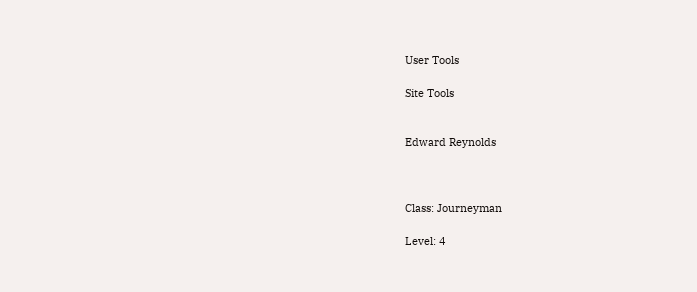User Tools

Site Tools


Edward Reynolds



Class: Journeyman

Level: 4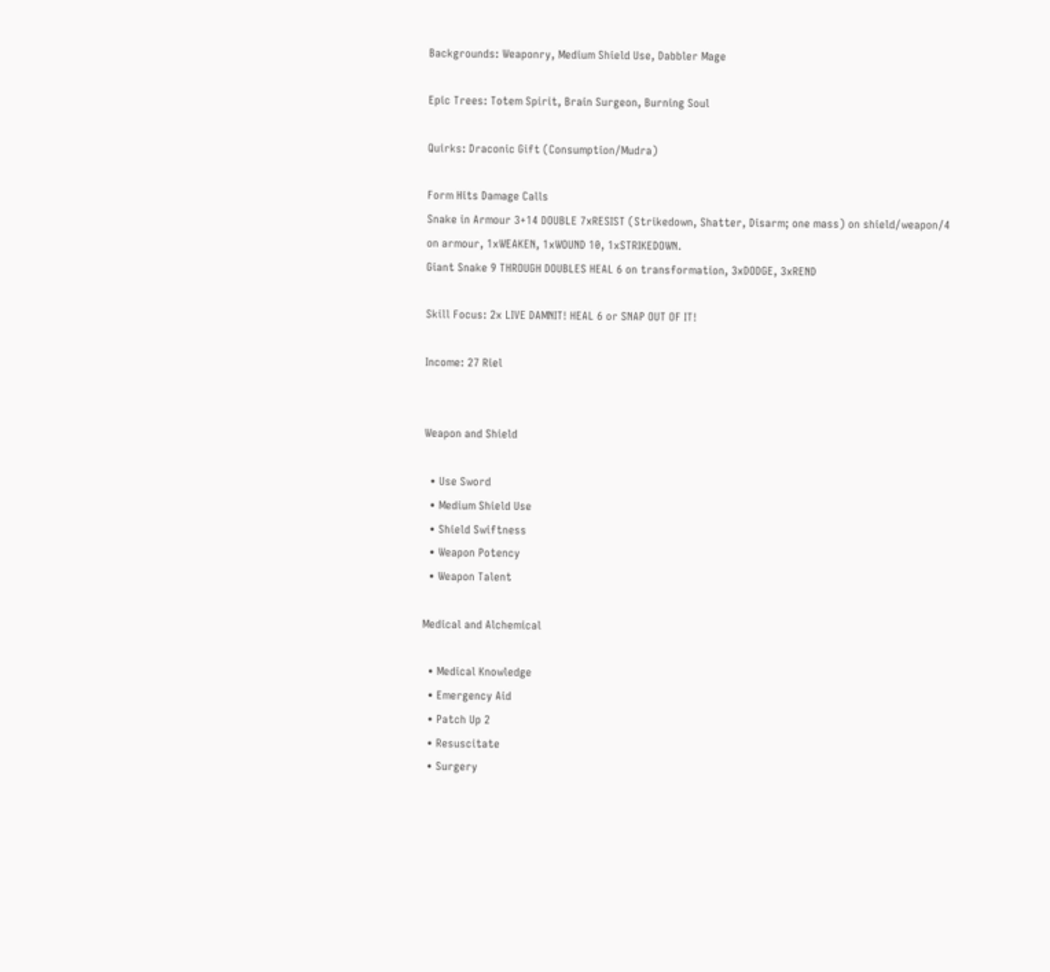Backgrounds: Weaponry, Medium Shield Use, Dabbler Mage

Epic Trees: Totem Spirit, Brain Surgeon, Burning Soul

Quirks: Draconic Gift (Consumption/Mudra)

Form Hits Damage Calls
Snake in Armour 3+14 DOUBLE 7xRESIST (Strikedown, Shatter, Disarm; one mass) on shield/weapon/4 on armour, 1xWEAKEN, 1xWOUND 10, 1xSTRIKEDOWN.
Giant Snake 9 THROUGH DOUBLES HEAL 6 on transformation, 3xDODGE, 3xREND

Skill Focus: 2x LIVE DAMNIT! HEAL 6 or SNAP OUT OF IT!

Income: 27 Riel


Weapon and Shield

  • Use Sword
  • Medium Shield Use
  • Shield Swiftness
  • Weapon Potency
  • Weapon Talent

Medical and Alchemical

  • Medical Knowledge
  • Emergency Aid
  • Patch Up 2
  • Resuscitate
  • Surgery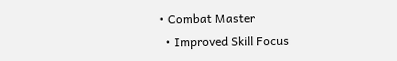• Combat Master
  • Improved Skill Focus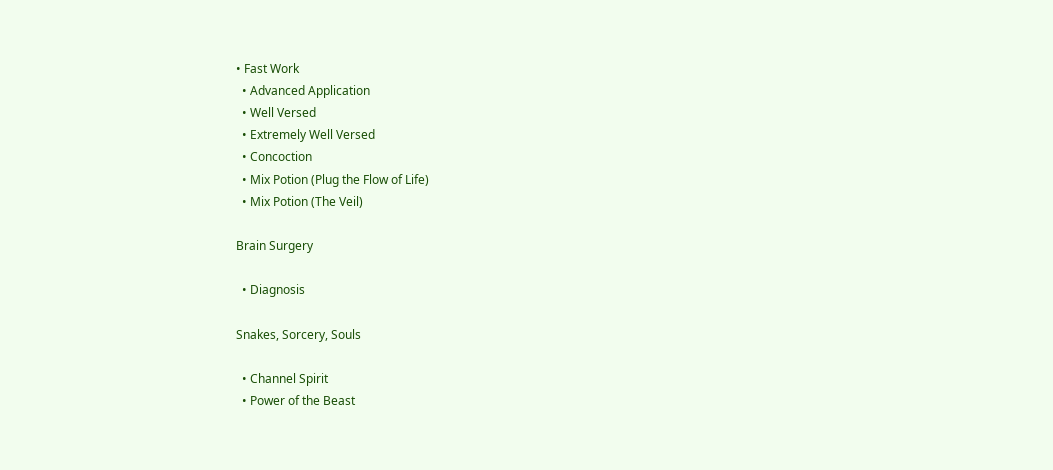• Fast Work
  • Advanced Application
  • Well Versed
  • Extremely Well Versed
  • Concoction
  • Mix Potion (Plug the Flow of Life)
  • Mix Potion (The Veil)

Brain Surgery

  • Diagnosis

Snakes, Sorcery, Souls

  • Channel Spirit
  • Power of the Beast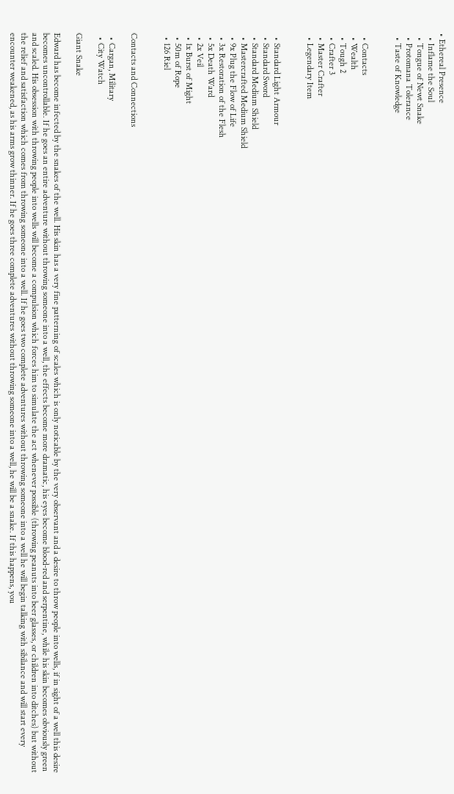• Ethereal Presence
  • Inflame the Soul
  • Tongue of Newt Snake
  • Protomana Tolerance
  • Taste of Knowledge


  • Contacts
  • Wealth
  • Tough 2
  • Crafter 3
  • Master Crafter
  • Legendary Item


  • Standard Light Armour
  • Standard Sword
  • Standard Medium Shield
  • Mastercrafted Medium Shield
  • 9x Plug the Flow of Life
  • 3x Restoration of the Flesh
  • 5x Death Ward
  • 2x Veil
  • 1x Burst of Might
  • 50m of Rope
  • 126 Riel


Contacts and Connections

  • Cargan, Military
  • City Watch

Giant Snake

Edward has become infected by the snakes of the well. His skin has a very fine patterning of scales which is only noticable by the very observant and a desire to throw people into wells, if in sight of a well this desire becomes uncontrollable. If he goes an entire adventure without throwing someone into a well, the effects become more dramatic, his eyes become blood-red and serpentine, while his skin becomes obviously green and scaled. His obsession with throwing people into wells will become a compulsion which forces him to simulate the act whenever possible (throwing peanuts into beer glasses, or children into ditches) but without the relief and satisfaction which comes from throwing someone into a well. If he goes two complete adventures without throwing someone into a well he will begin talking with sibilance and will start every encounter weakened, as his arms grow thinner. If he goes three complete adventures without throwing someone into a well, he will be a snake. If this happens, you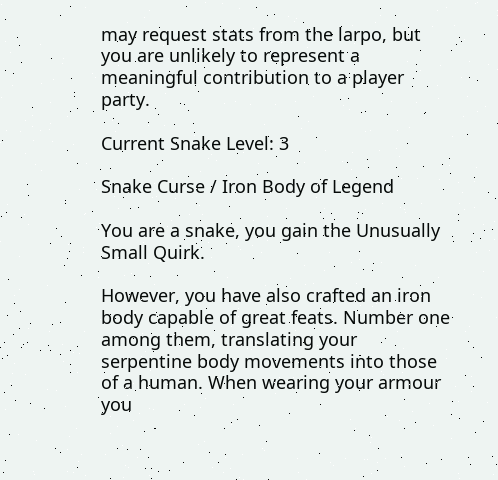may request stats from the larpo, but you are unlikely to represent a meaningful contribution to a player party.

Current Snake Level: 3

Snake Curse / Iron Body of Legend

You are a snake, you gain the Unusually Small Quirk.

However, you have also crafted an iron body capable of great feats. Number one among them, translating your serpentine body movements into those of a human. When wearing your armour you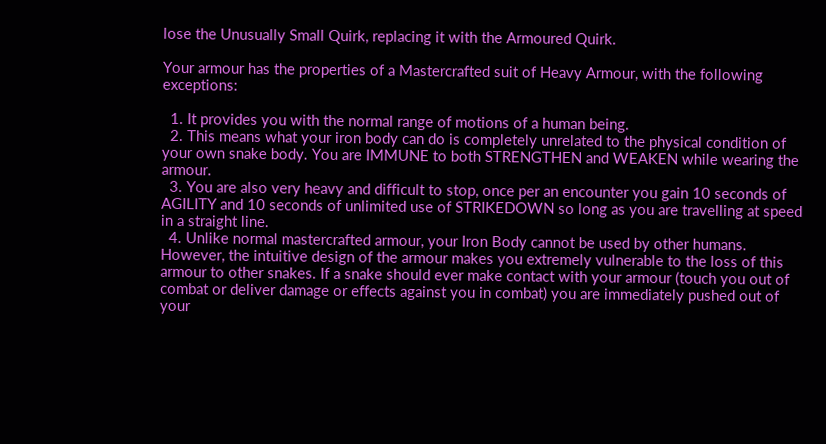lose the Unusually Small Quirk, replacing it with the Armoured Quirk.

Your armour has the properties of a Mastercrafted suit of Heavy Armour, with the following exceptions:

  1. It provides you with the normal range of motions of a human being.
  2. This means what your iron body can do is completely unrelated to the physical condition of your own snake body. You are IMMUNE to both STRENGTHEN and WEAKEN while wearing the armour.
  3. You are also very heavy and difficult to stop, once per an encounter you gain 10 seconds of AGILITY and 10 seconds of unlimited use of STRIKEDOWN so long as you are travelling at speed in a straight line.
  4. Unlike normal mastercrafted armour, your Iron Body cannot be used by other humans. However, the intuitive design of the armour makes you extremely vulnerable to the loss of this armour to other snakes. If a snake should ever make contact with your armour (touch you out of combat or deliver damage or effects against you in combat) you are immediately pushed out of your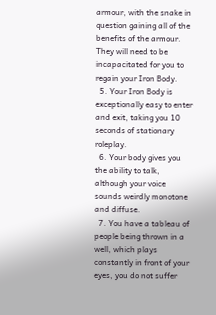armour, with the snake in question gaining all of the benefits of the armour. They will need to be incapacitated for you to regain your Iron Body.
  5. Your Iron Body is exceptionally easy to enter and exit, taking you 10 seconds of stationary roleplay.
  6. Your body gives you the ability to talk, although your voice sounds weirdly monotone and diffuse.
  7. You have a tableau of people being thrown in a well, which plays constantly in front of your eyes, you do not suffer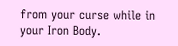from your curse while in your Iron Body.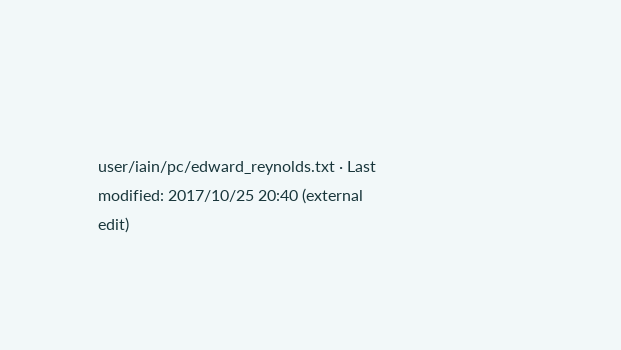user/iain/pc/edward_reynolds.txt · Last modified: 2017/10/25 20:40 (external edit)